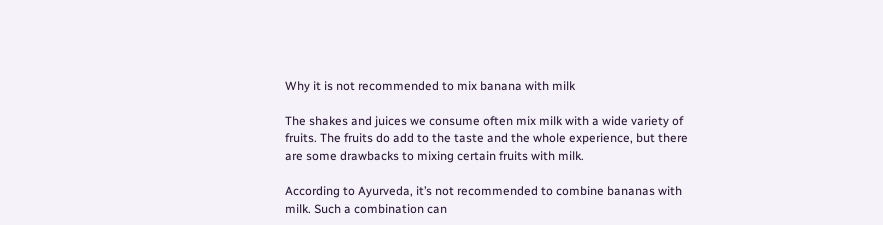Why it is not recommended to mix banana with milk

The shakes and juices we consume often mix milk with a wide variety of fruits. The fruits do add to the taste and the whole experience, but there are some drawbacks to mixing certain fruits with milk.

According to Ayurveda, it’s not recommended to combine bananas with milk. Such a combination can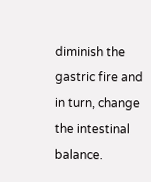diminish the gastric fire and in turn, change the intestinal balance.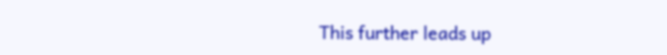This further leads up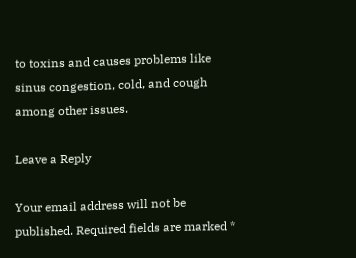to toxins and causes problems like sinus congestion, cold, and cough among other issues.

Leave a Reply

Your email address will not be published. Required fields are marked *